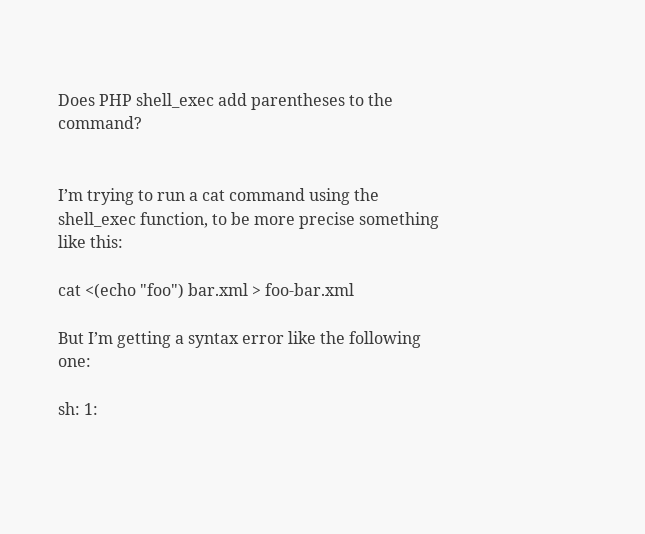Does PHP shell_exec add parentheses to the command?


I’m trying to run a cat command using the shell_exec function, to be more precise something like this:

cat <(echo "foo") bar.xml > foo-bar.xml

But I’m getting a syntax error like the following one:

sh: 1: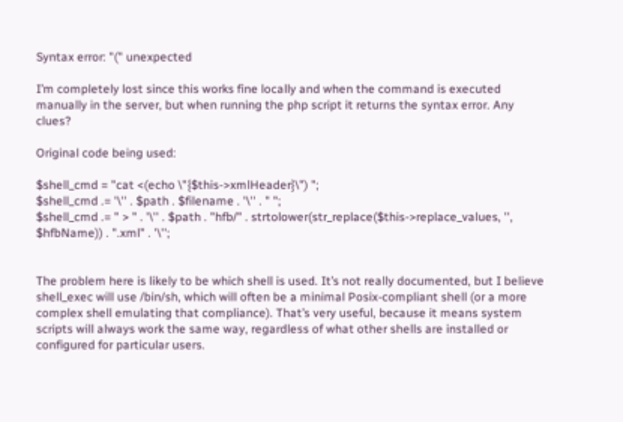Syntax error: "(" unexpected

I’m completely lost since this works fine locally and when the command is executed manually in the server, but when running the php script it returns the syntax error. Any clues?

Original code being used:

$shell_cmd = "cat <(echo \"{$this->xmlHeader}\") ";
$shell_cmd .= '\'' . $path . $filename . '\'' . " ";
$shell_cmd .= " > " . '\'' . $path . "hfb/" . strtolower(str_replace($this->replace_values, '', $hfbName)) . ".xml" . '\'';


The problem here is likely to be which shell is used. It’s not really documented, but I believe shell_exec will use /bin/sh, which will often be a minimal Posix-compliant shell (or a more complex shell emulating that compliance). That’s very useful, because it means system scripts will always work the same way, regardless of what other shells are installed or configured for particular users.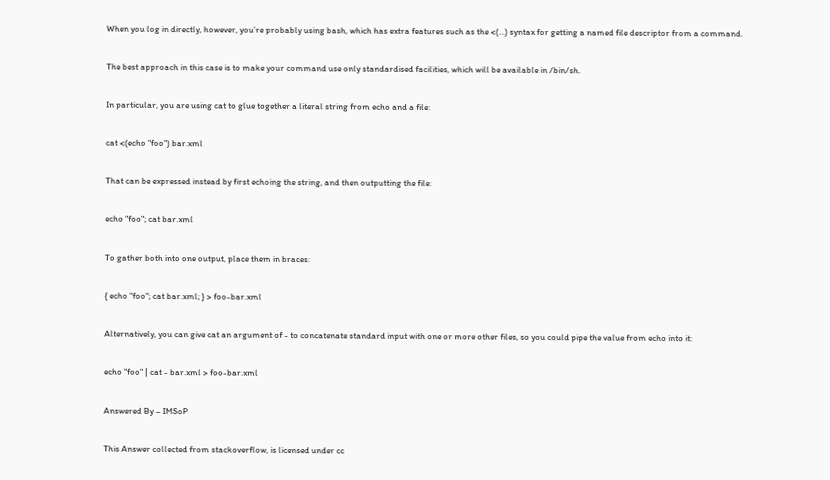When you log in directly, however, you’re probably using bash, which has extra features such as the <(...) syntax for getting a named file descriptor from a command.

The best approach in this case is to make your command use only standardised facilities, which will be available in /bin/sh.

In particular, you are using cat to glue together a literal string from echo and a file:

cat <(echo "foo") bar.xml

That can be expressed instead by first echoing the string, and then outputting the file:

echo "foo"; cat bar.xml

To gather both into one output, place them in braces:

{ echo "foo"; cat bar.xml; } > foo-bar.xml

Alternatively, you can give cat an argument of - to concatenate standard input with one or more other files, so you could pipe the value from echo into it:

echo "foo" | cat - bar.xml > foo-bar.xml

Answered By – IMSoP

This Answer collected from stackoverflow, is licensed under cc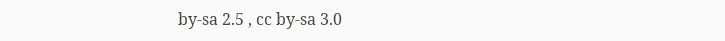by-sa 2.5 , cc by-sa 3.0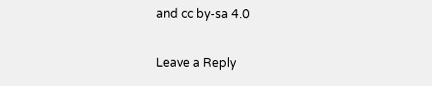and cc by-sa 4.0

Leave a Reply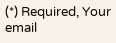(*) Required, Your email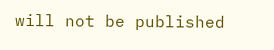will not be published